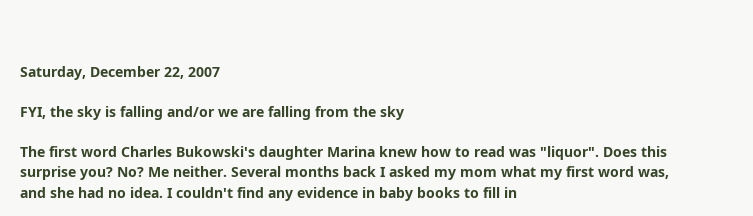Saturday, December 22, 2007

FYI, the sky is falling and/or we are falling from the sky

The first word Charles Bukowski's daughter Marina knew how to read was "liquor". Does this surprise you? No? Me neither. Several months back I asked my mom what my first word was, and she had no idea. I couldn't find any evidence in baby books to fill in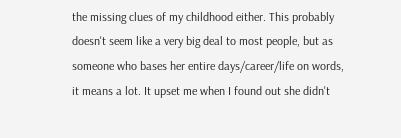the missing clues of my childhood either. This probably doesn't seem like a very big deal to most people, but as someone who bases her entire days/career/life on words, it means a lot. It upset me when I found out she didn't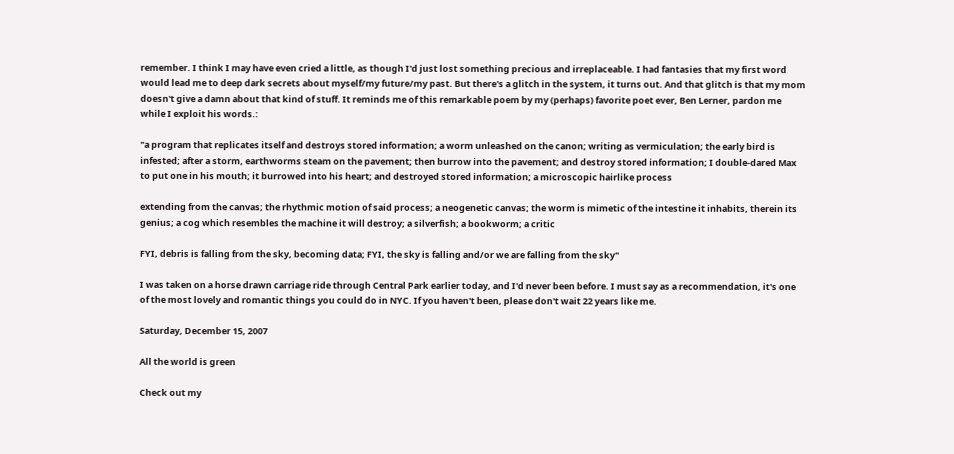remember. I think I may have even cried a little, as though I'd just lost something precious and irreplaceable. I had fantasies that my first word would lead me to deep dark secrets about myself/my future/my past. But there's a glitch in the system, it turns out. And that glitch is that my mom doesn't give a damn about that kind of stuff. It reminds me of this remarkable poem by my (perhaps) favorite poet ever, Ben Lerner, pardon me while I exploit his words.:

"a program that replicates itself and destroys stored information; a worm unleashed on the canon; writing as vermiculation; the early bird is infested; after a storm, earthworms steam on the pavement; then burrow into the pavement; and destroy stored information; I double-dared Max to put one in his mouth; it burrowed into his heart; and destroyed stored information; a microscopic hairlike process

extending from the canvas; the rhythmic motion of said process; a neogenetic canvas; the worm is mimetic of the intestine it inhabits, therein its genius; a cog which resembles the machine it will destroy; a silverfish; a bookworm; a critic

FYI, debris is falling from the sky, becoming data; FYI, the sky is falling and/or we are falling from the sky"

I was taken on a horse drawn carriage ride through Central Park earlier today, and I'd never been before. I must say as a recommendation, it's one of the most lovely and romantic things you could do in NYC. If you haven't been, please don't wait 22 years like me.

Saturday, December 15, 2007

All the world is green

Check out my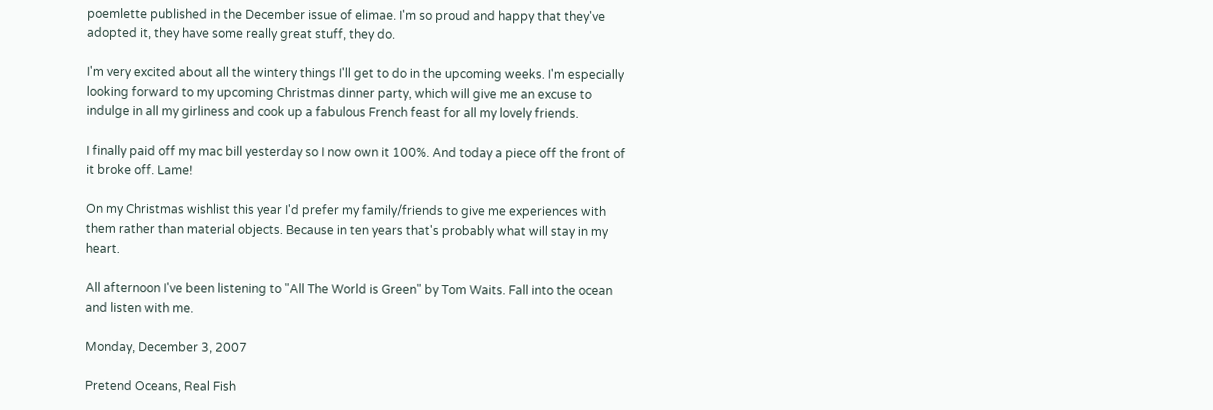poemlette published in the December issue of elimae. I'm so proud and happy that they've adopted it, they have some really great stuff, they do.

I'm very excited about all the wintery things I'll get to do in the upcoming weeks. I'm especially looking forward to my upcoming Christmas dinner party, which will give me an excuse to indulge in all my girliness and cook up a fabulous French feast for all my lovely friends.

I finally paid off my mac bill yesterday so I now own it 100%. And today a piece off the front of it broke off. Lame!

On my Christmas wishlist this year I'd prefer my family/friends to give me experiences with them rather than material objects. Because in ten years that's probably what will stay in my heart.

All afternoon I've been listening to "All The World is Green" by Tom Waits. Fall into the ocean and listen with me.

Monday, December 3, 2007

Pretend Oceans, Real Fish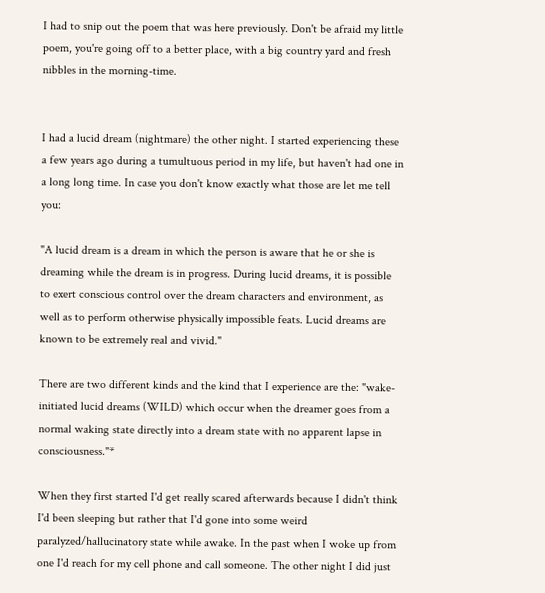I had to snip out the poem that was here previously. Don't be afraid my little poem, you're going off to a better place, with a big country yard and fresh nibbles in the morning-time.


I had a lucid dream (nightmare) the other night. I started experiencing these a few years ago during a tumultuous period in my life, but haven't had one in a long long time. In case you don't know exactly what those are let me tell you:

"A lucid dream is a dream in which the person is aware that he or she is dreaming while the dream is in progress. During lucid dreams, it is possible to exert conscious control over the dream characters and environment, as well as to perform otherwise physically impossible feats. Lucid dreams are known to be extremely real and vivid."

There are two different kinds and the kind that I experience are the: "wake-initiated lucid dreams (WILD) which occur when the dreamer goes from a normal waking state directly into a dream state with no apparent lapse in consciousness."*

When they first started I'd get really scared afterwards because I didn't think I'd been sleeping but rather that I'd gone into some weird paralyzed/hallucinatory state while awake. In the past when I woke up from one I'd reach for my cell phone and call someone. The other night I did just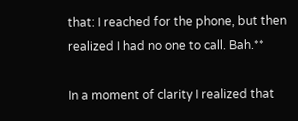that: I reached for the phone, but then realized I had no one to call. Bah.**

In a moment of clarity I realized that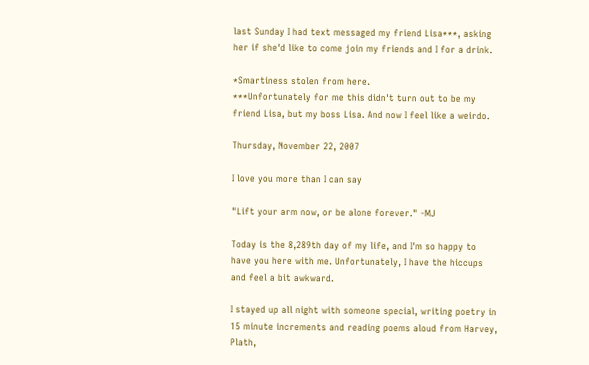last Sunday I had text messaged my friend Lisa***, asking her if she'd like to come join my friends and I for a drink.

*Smartiness stolen from here.
***Unfortunately for me this didn't turn out to be my friend Lisa, but my boss Lisa. And now I feel like a weirdo.

Thursday, November 22, 2007

I love you more than I can say

"Lift your arm now, or be alone forever." -MJ

Today is the 8,289th day of my life, and I'm so happy to have you here with me. Unfortunately, I have the hiccups and feel a bit awkward.

I stayed up all night with someone special, writing poetry in 15 minute increments and reading poems aloud from Harvey, Plath,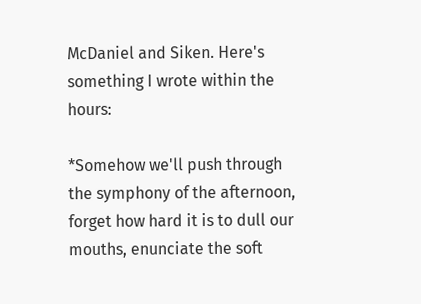McDaniel and Siken. Here's something I wrote within the hours:

*Somehow we'll push through the symphony of the afternoon,
forget how hard it is to dull our mouths, enunciate the soft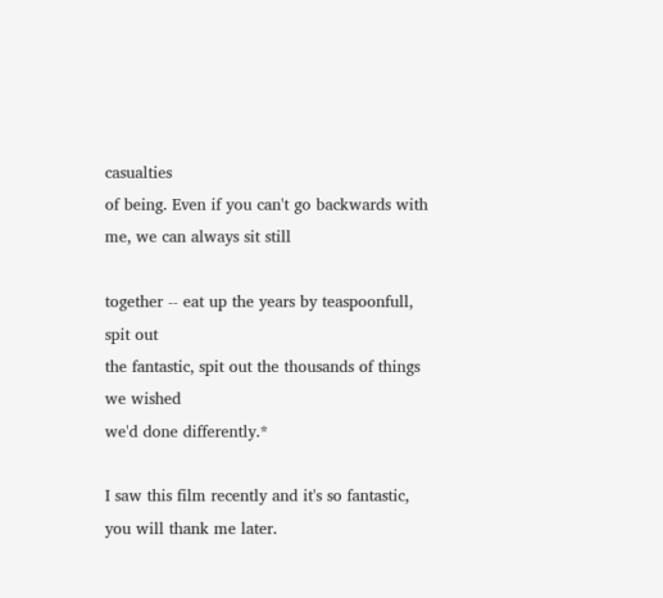casualties
of being. Even if you can't go backwards with me, we can always sit still

together -- eat up the years by teaspoonfull, spit out
the fantastic, spit out the thousands of things we wished
we'd done differently.*

I saw this film recently and it's so fantastic, you will thank me later.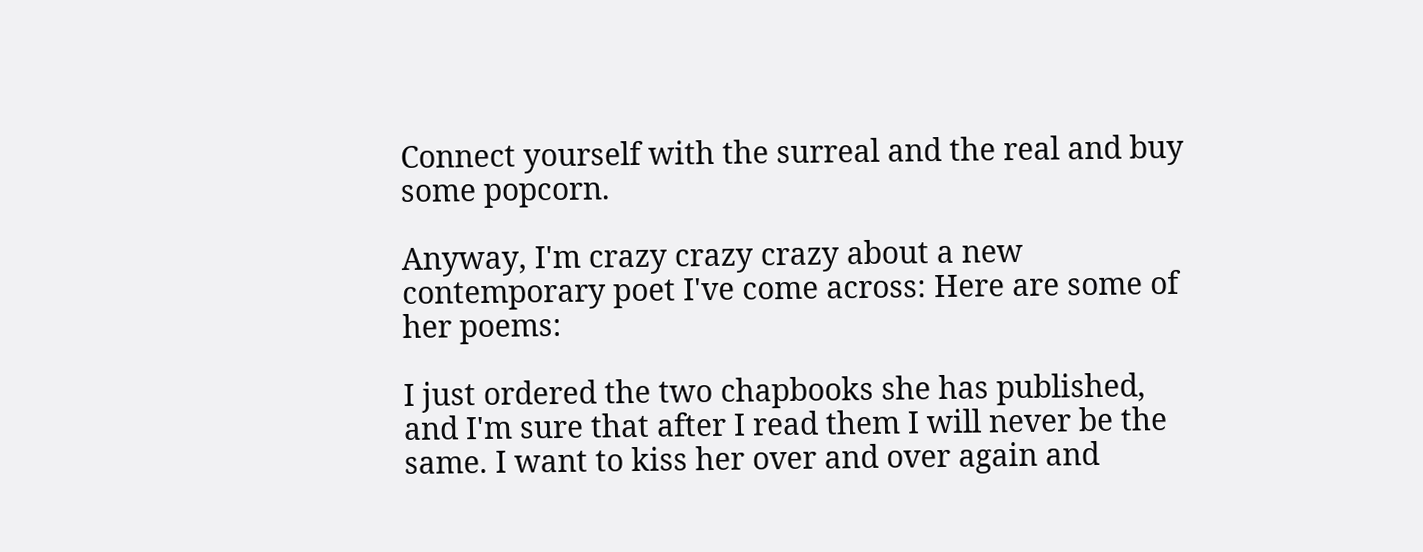Connect yourself with the surreal and the real and buy some popcorn.

Anyway, I'm crazy crazy crazy about a new contemporary poet I've come across: Here are some of her poems:

I just ordered the two chapbooks she has published, and I'm sure that after I read them I will never be the same. I want to kiss her over and over again and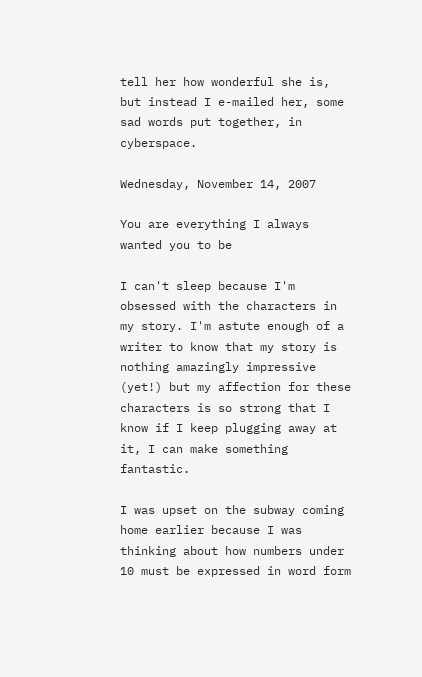tell her how wonderful she is, but instead I e-mailed her, some sad words put together, in cyberspace.

Wednesday, November 14, 2007

You are everything I always wanted you to be

I can't sleep because I'm obsessed with the characters in my story. I'm astute enough of a writer to know that my story is nothing amazingly impressive (yet!) but my affection for these characters is so strong that I know if I keep plugging away at it, I can make something fantastic.

I was upset on the subway coming home earlier because I was thinking about how numbers under 10 must be expressed in word form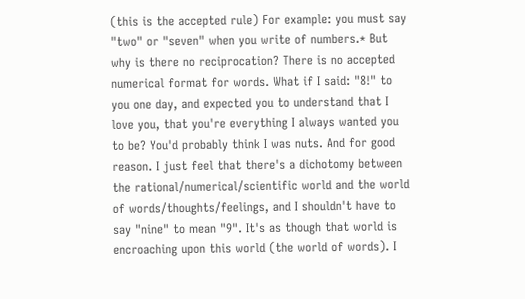(this is the accepted rule) For example: you must say "two" or "seven" when you write of numbers.* But why is there no reciprocation? There is no accepted numerical format for words. What if I said: "8!" to you one day, and expected you to understand that I love you, that you're everything I always wanted you to be? You'd probably think I was nuts. And for good reason. I just feel that there's a dichotomy between the rational/numerical/scientific world and the world of words/thoughts/feelings, and I shouldn't have to say "nine" to mean "9". It's as though that world is encroaching upon this world (the world of words). I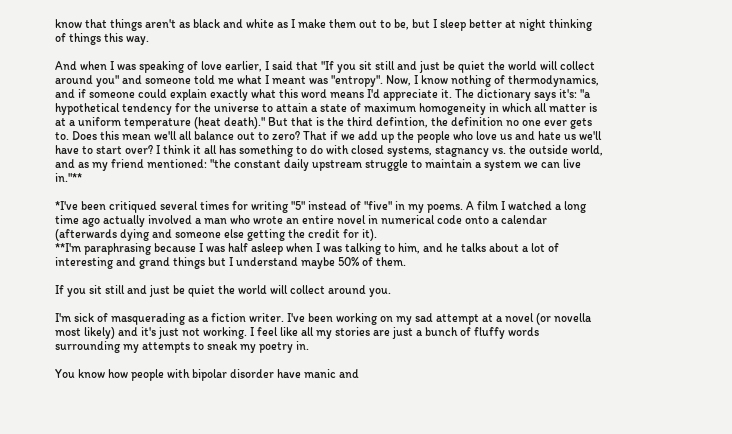know that things aren't as black and white as I make them out to be, but I sleep better at night thinking of things this way.

And when I was speaking of love earlier, I said that "If you sit still and just be quiet the world will collect around you" and someone told me what I meant was "entropy". Now, I know nothing of thermodynamics, and if someone could explain exactly what this word means I'd appreciate it. The dictionary says it's: "a hypothetical tendency for the universe to attain a state of maximum homogeneity in which all matter is at a uniform temperature (heat death)." But that is the third defintion, the definition no one ever gets to. Does this mean we'll all balance out to zero? That if we add up the people who love us and hate us we'll have to start over? I think it all has something to do with closed systems, stagnancy vs. the outside world, and as my friend mentioned: "the constant daily upstream struggle to maintain a system we can live in."**

*I've been critiqued several times for writing "5" instead of "five" in my poems. A film I watched a long time ago actually involved a man who wrote an entire novel in numerical code onto a calendar (afterwards dying and someone else getting the credit for it).
**I'm paraphrasing because I was half asleep when I was talking to him, and he talks about a lot of interesting and grand things but I understand maybe 50% of them.

If you sit still and just be quiet the world will collect around you.

I'm sick of masquerading as a fiction writer. I've been working on my sad attempt at a novel (or novella most likely) and it's just not working. I feel like all my stories are just a bunch of fluffy words surrounding my attempts to sneak my poetry in.

You know how people with bipolar disorder have manic and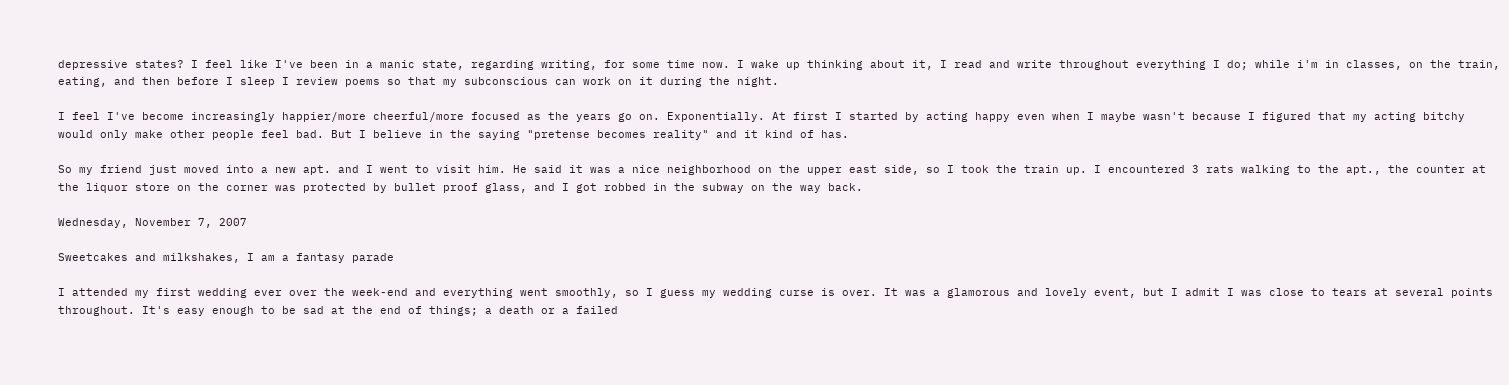depressive states? I feel like I've been in a manic state, regarding writing, for some time now. I wake up thinking about it, I read and write throughout everything I do; while i'm in classes, on the train, eating, and then before I sleep I review poems so that my subconscious can work on it during the night.

I feel I've become increasingly happier/more cheerful/more focused as the years go on. Exponentially. At first I started by acting happy even when I maybe wasn't because I figured that my acting bitchy would only make other people feel bad. But I believe in the saying "pretense becomes reality" and it kind of has.

So my friend just moved into a new apt. and I went to visit him. He said it was a nice neighborhood on the upper east side, so I took the train up. I encountered 3 rats walking to the apt., the counter at the liquor store on the corner was protected by bullet proof glass, and I got robbed in the subway on the way back.

Wednesday, November 7, 2007

Sweetcakes and milkshakes, I am a fantasy parade

I attended my first wedding ever over the week-end and everything went smoothly, so I guess my wedding curse is over. It was a glamorous and lovely event, but I admit I was close to tears at several points throughout. It's easy enough to be sad at the end of things; a death or a failed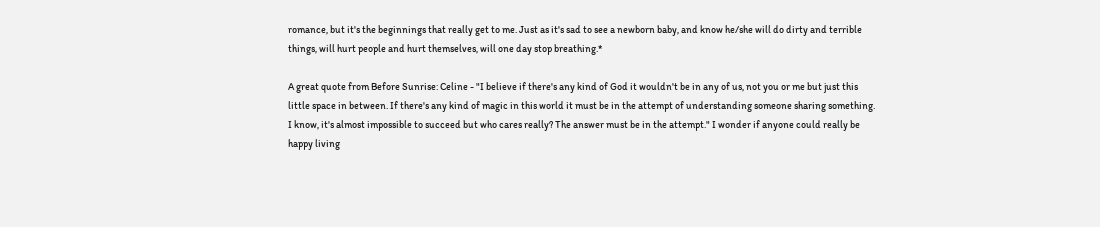romance, but it's the beginnings that really get to me. Just as it's sad to see a newborn baby, and know he/she will do dirty and terrible things, will hurt people and hurt themselves, will one day stop breathing.*

A great quote from Before Sunrise: Celine - "I believe if there's any kind of God it wouldn't be in any of us, not you or me but just this little space in between. If there's any kind of magic in this world it must be in the attempt of understanding someone sharing something. I know, it's almost impossible to succeed but who cares really? The answer must be in the attempt." I wonder if anyone could really be happy living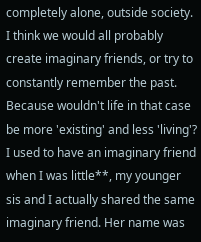completely alone, outside society. I think we would all probably create imaginary friends, or try to constantly remember the past. Because wouldn't life in that case be more 'existing' and less 'living'? I used to have an imaginary friend when I was little**, my younger sis and I actually shared the same imaginary friend. Her name was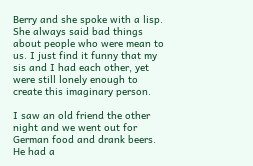Berry and she spoke with a lisp. She always said bad things about people who were mean to us. I just find it funny that my sis and I had each other, yet were still lonely enough to create this imaginary person.

I saw an old friend the other night and we went out for German food and drank beers. He had a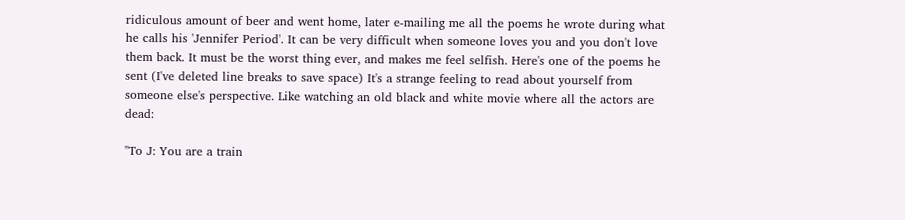ridiculous amount of beer and went home, later e-mailing me all the poems he wrote during what he calls his 'Jennifer Period'. It can be very difficult when someone loves you and you don't love them back. It must be the worst thing ever, and makes me feel selfish. Here's one of the poems he sent (I've deleted line breaks to save space) It's a strange feeling to read about yourself from someone else's perspective. Like watching an old black and white movie where all the actors are dead:

"To J: You are a train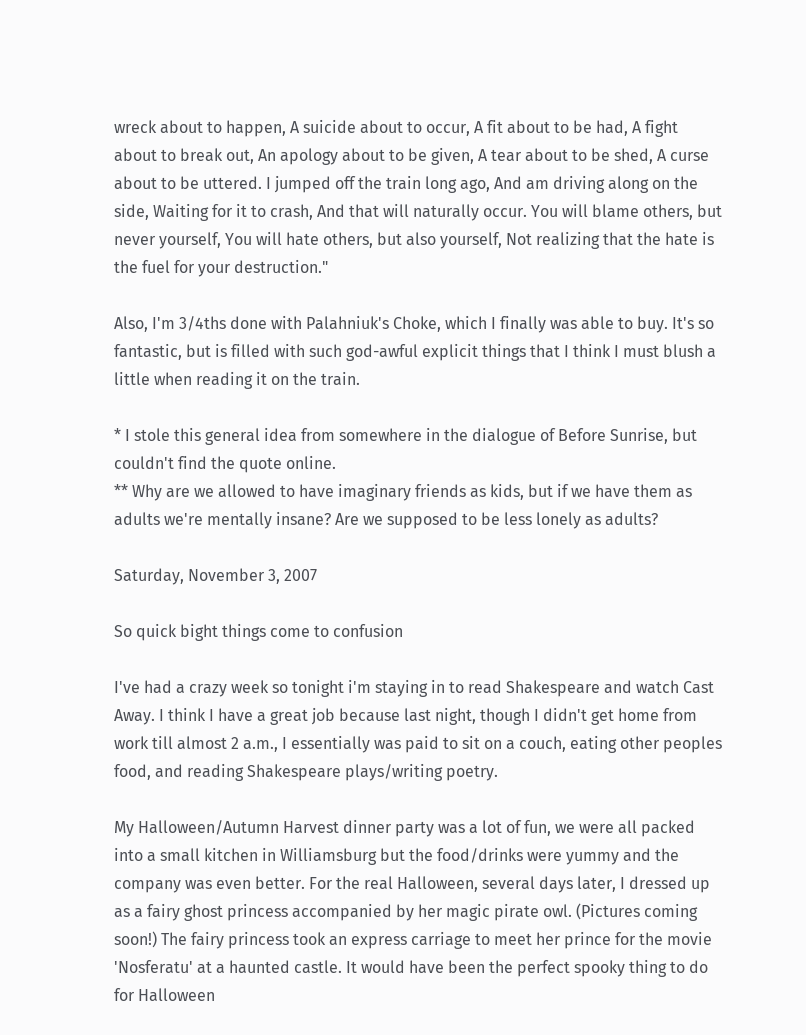wreck about to happen, A suicide about to occur, A fit about to be had, A fight about to break out, An apology about to be given, A tear about to be shed, A curse about to be uttered. I jumped off the train long ago, And am driving along on the side, Waiting for it to crash, And that will naturally occur. You will blame others, but never yourself, You will hate others, but also yourself, Not realizing that the hate is the fuel for your destruction."

Also, I'm 3/4ths done with Palahniuk's Choke, which I finally was able to buy. It's so fantastic, but is filled with such god-awful explicit things that I think I must blush a little when reading it on the train.

* I stole this general idea from somewhere in the dialogue of Before Sunrise, but couldn't find the quote online.
** Why are we allowed to have imaginary friends as kids, but if we have them as adults we're mentally insane? Are we supposed to be less lonely as adults?

Saturday, November 3, 2007

So quick bight things come to confusion

I've had a crazy week so tonight i'm staying in to read Shakespeare and watch Cast Away. I think I have a great job because last night, though I didn't get home from work till almost 2 a.m., I essentially was paid to sit on a couch, eating other peoples food, and reading Shakespeare plays/writing poetry.

My Halloween/Autumn Harvest dinner party was a lot of fun, we were all packed into a small kitchen in Williamsburg but the food/drinks were yummy and the company was even better. For the real Halloween, several days later, I dressed up as a fairy ghost princess accompanied by her magic pirate owl. (Pictures coming soon!) The fairy princess took an express carriage to meet her prince for the movie 'Nosferatu' at a haunted castle. It would have been the perfect spooky thing to do for Halloween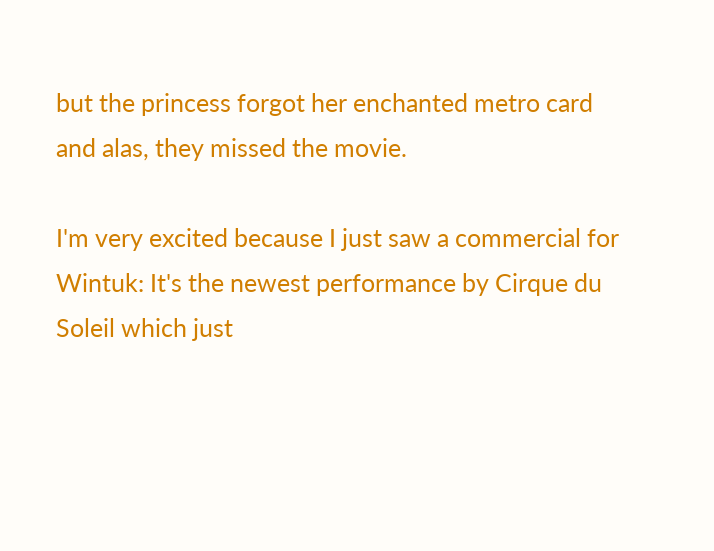but the princess forgot her enchanted metro card and alas, they missed the movie.

I'm very excited because I just saw a commercial for Wintuk: It's the newest performance by Cirque du Soleil which just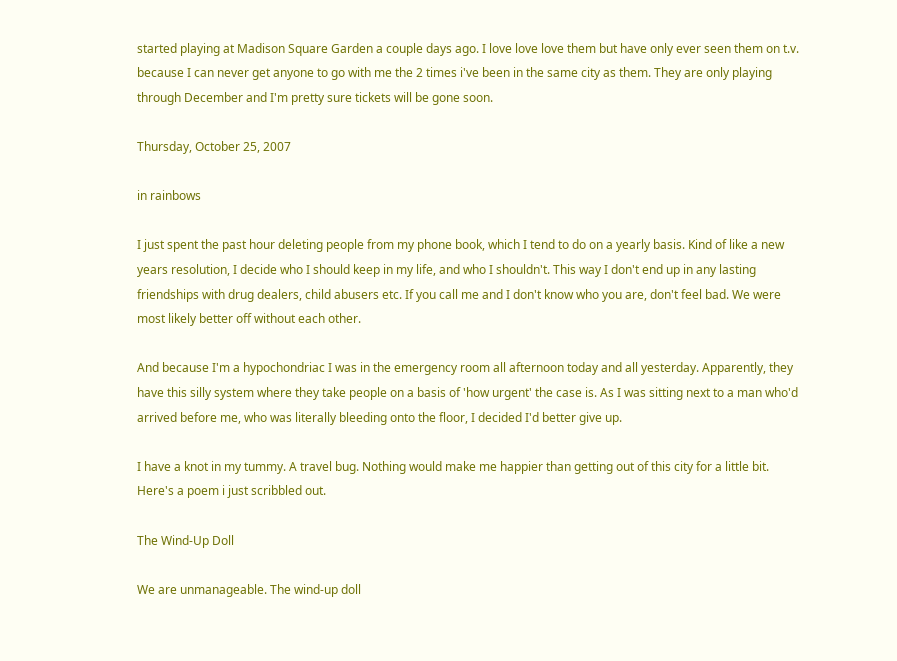started playing at Madison Square Garden a couple days ago. I love love love them but have only ever seen them on t.v. because I can never get anyone to go with me the 2 times i've been in the same city as them. They are only playing through December and I'm pretty sure tickets will be gone soon.

Thursday, October 25, 2007

in rainbows

I just spent the past hour deleting people from my phone book, which I tend to do on a yearly basis. Kind of like a new years resolution, I decide who I should keep in my life, and who I shouldn't. This way I don't end up in any lasting friendships with drug dealers, child abusers etc. If you call me and I don't know who you are, don't feel bad. We were most likely better off without each other.

And because I'm a hypochondriac I was in the emergency room all afternoon today and all yesterday. Apparently, they have this silly system where they take people on a basis of 'how urgent' the case is. As I was sitting next to a man who'd arrived before me, who was literally bleeding onto the floor, I decided I'd better give up.

I have a knot in my tummy. A travel bug. Nothing would make me happier than getting out of this city for a little bit. Here's a poem i just scribbled out.

The Wind-Up Doll

We are unmanageable. The wind-up doll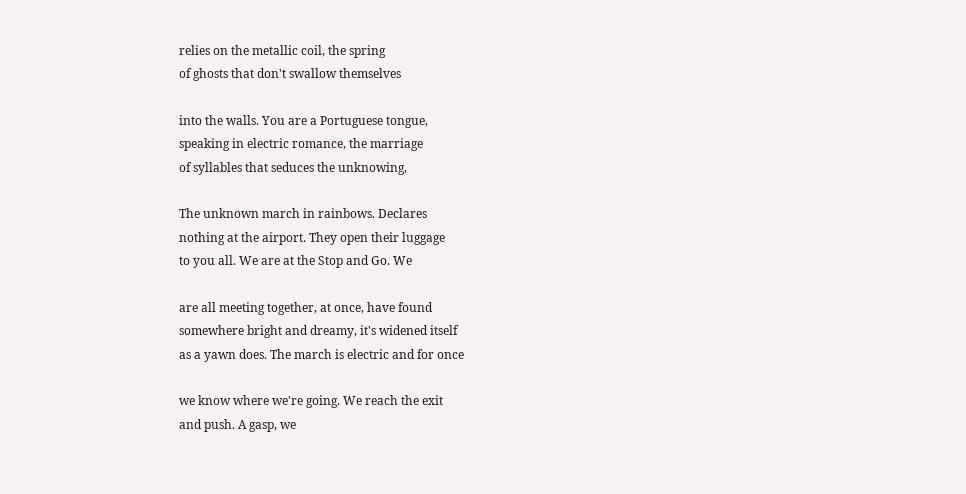relies on the metallic coil, the spring
of ghosts that don't swallow themselves

into the walls. You are a Portuguese tongue,
speaking in electric romance, the marriage
of syllables that seduces the unknowing,

The unknown march in rainbows. Declares
nothing at the airport. They open their luggage
to you all. We are at the Stop and Go. We

are all meeting together, at once, have found
somewhere bright and dreamy, it's widened itself
as a yawn does. The march is electric and for once

we know where we're going. We reach the exit
and push. A gasp, we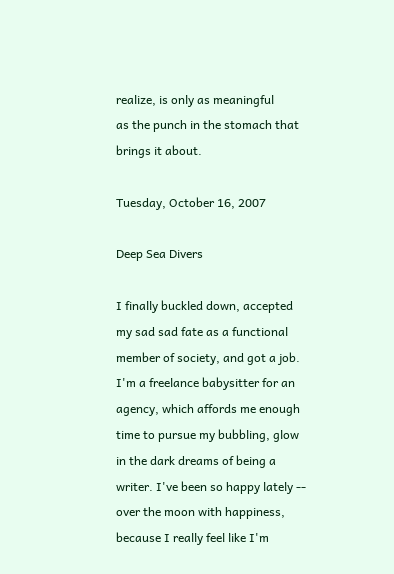realize, is only as meaningful
as the punch in the stomach that brings it about.

Tuesday, October 16, 2007

Deep Sea Divers

I finally buckled down, accepted my sad sad fate as a functional member of society, and got a job. I'm a freelance babysitter for an agency, which affords me enough time to pursue my bubbling, glow in the dark dreams of being a writer. I've been so happy lately -- over the moon with happiness, because I really feel like I'm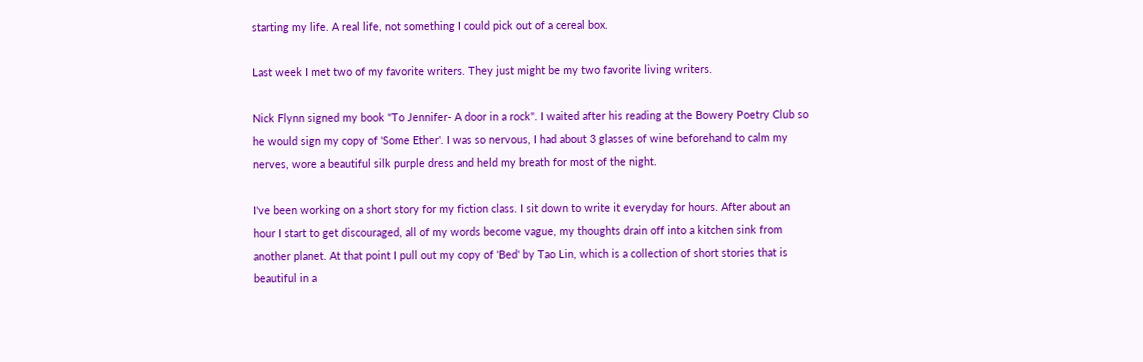starting my life. A real life, not something I could pick out of a cereal box.

Last week I met two of my favorite writers. They just might be my two favorite living writers.

Nick Flynn signed my book "To Jennifer- A door in a rock". I waited after his reading at the Bowery Poetry Club so he would sign my copy of 'Some Ether'. I was so nervous, I had about 3 glasses of wine beforehand to calm my nerves, wore a beautiful silk purple dress and held my breath for most of the night.

I've been working on a short story for my fiction class. I sit down to write it everyday for hours. After about an hour I start to get discouraged, all of my words become vague, my thoughts drain off into a kitchen sink from another planet. At that point I pull out my copy of 'Bed' by Tao Lin, which is a collection of short stories that is beautiful in a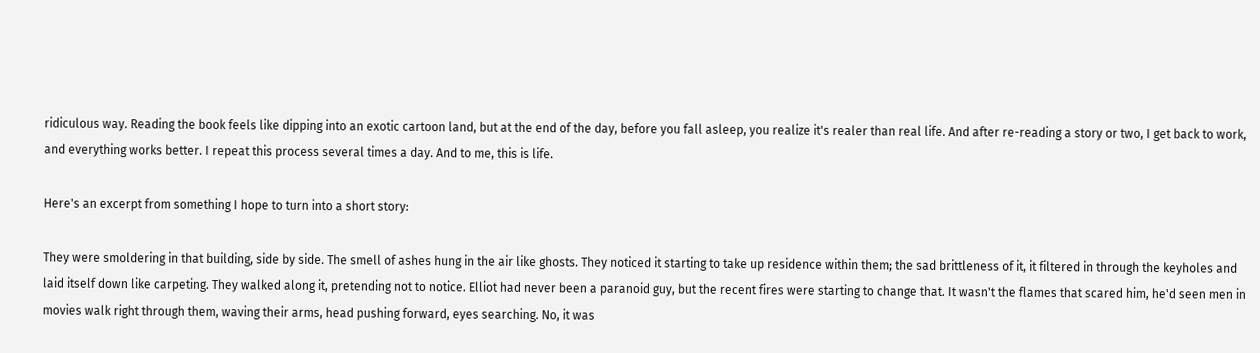ridiculous way. Reading the book feels like dipping into an exotic cartoon land, but at the end of the day, before you fall asleep, you realize it's realer than real life. And after re-reading a story or two, I get back to work, and everything works better. I repeat this process several times a day. And to me, this is life.

Here's an excerpt from something I hope to turn into a short story:

They were smoldering in that building, side by side. The smell of ashes hung in the air like ghosts. They noticed it starting to take up residence within them; the sad brittleness of it, it filtered in through the keyholes and laid itself down like carpeting. They walked along it, pretending not to notice. Elliot had never been a paranoid guy, but the recent fires were starting to change that. It wasn't the flames that scared him, he'd seen men in movies walk right through them, waving their arms, head pushing forward, eyes searching. No, it was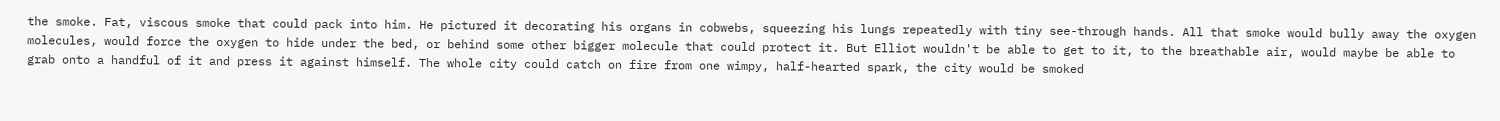the smoke. Fat, viscous smoke that could pack into him. He pictured it decorating his organs in cobwebs, squeezing his lungs repeatedly with tiny see-through hands. All that smoke would bully away the oxygen molecules, would force the oxygen to hide under the bed, or behind some other bigger molecule that could protect it. But Elliot wouldn't be able to get to it, to the breathable air, would maybe be able to grab onto a handful of it and press it against himself. The whole city could catch on fire from one wimpy, half-hearted spark, the city would be smoked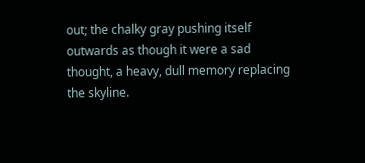out; the chalky gray pushing itself outwards as though it were a sad thought, a heavy, dull memory replacing the skyline.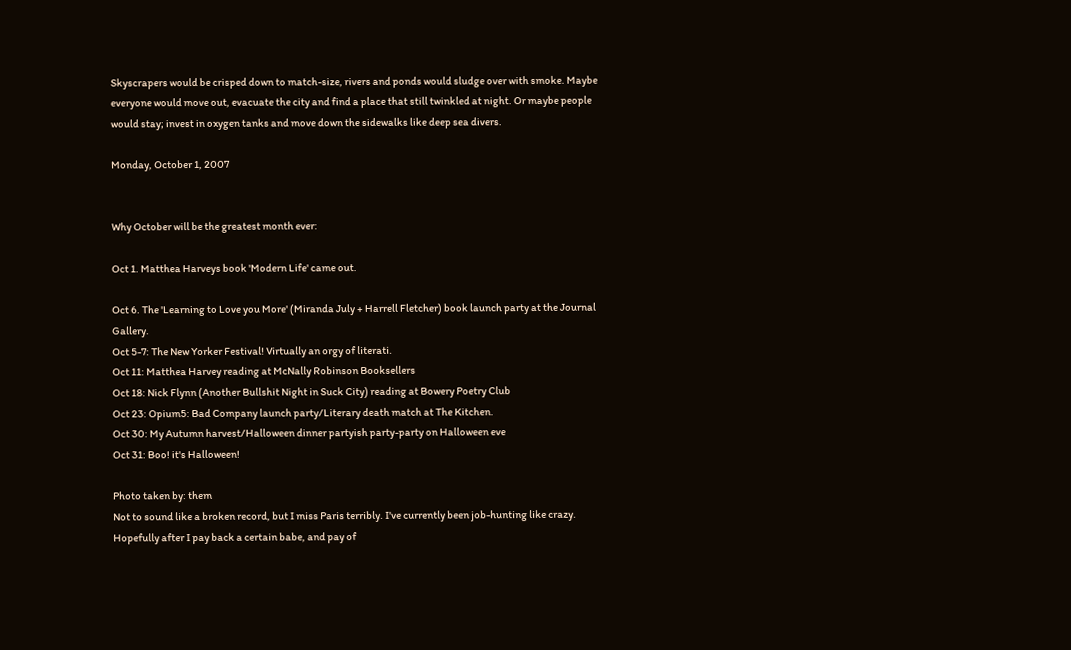Skyscrapers would be crisped down to match-size, rivers and ponds would sludge over with smoke. Maybe everyone would move out, evacuate the city and find a place that still twinkled at night. Or maybe people would stay; invest in oxygen tanks and move down the sidewalks like deep sea divers.

Monday, October 1, 2007


Why October will be the greatest month ever:

Oct 1. Matthea Harveys book 'Modern Life' came out.

Oct 6. The 'Learning to Love you More' (Miranda July + Harrell Fletcher) book launch party at the Journal Gallery.
Oct 5-7: The New Yorker Festival! Virtually an orgy of literati.
Oct 11: Matthea Harvey reading at McNally Robinson Booksellers
Oct 18: Nick Flynn (Another Bullshit Night in Suck City) reading at Bowery Poetry Club
Oct 23: Opium5: Bad Company launch party/Literary death match at The Kitchen.
Oct 30: My Autumn harvest/Halloween dinner partyish party-party on Halloween eve
Oct 31: Boo! it's Halloween!

Photo taken by: them
Not to sound like a broken record, but I miss Paris terribly. I've currently been job-hunting like crazy. Hopefully after I pay back a certain babe, and pay of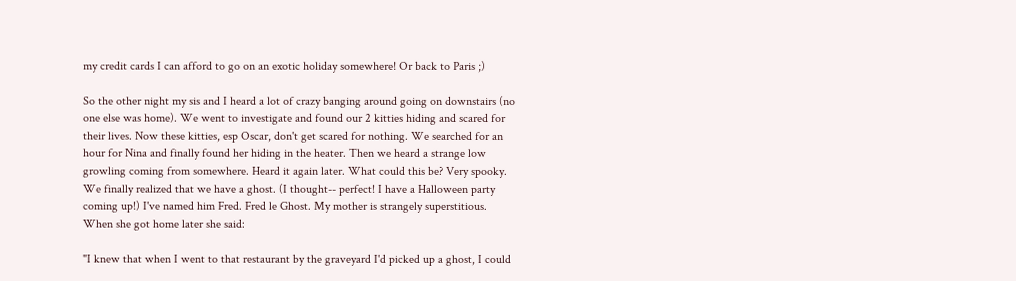my credit cards I can afford to go on an exotic holiday somewhere! Or back to Paris ;)

So the other night my sis and I heard a lot of crazy banging around going on downstairs (no one else was home). We went to investigate and found our 2 kitties hiding and scared for their lives. Now these kitties, esp Oscar, don't get scared for nothing. We searched for an hour for Nina and finally found her hiding in the heater. Then we heard a strange low growling coming from somewhere. Heard it again later. What could this be? Very spooky. We finally realized that we have a ghost. (I thought-- perfect! I have a Halloween party coming up!) I've named him Fred. Fred le Ghost. My mother is strangely superstitious. When she got home later she said:

"I knew that when I went to that restaurant by the graveyard I'd picked up a ghost, I could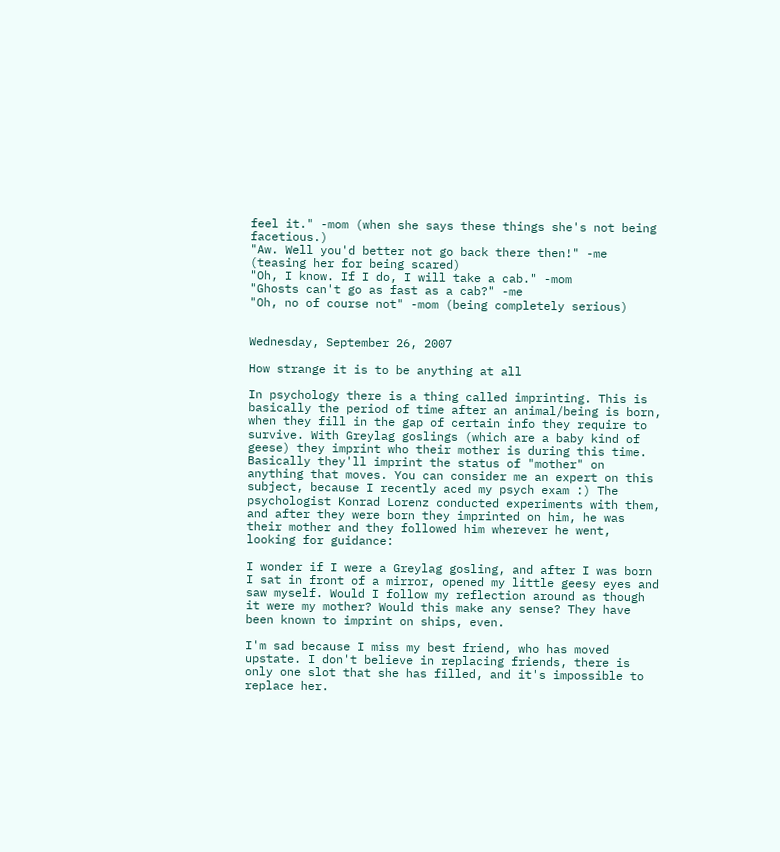feel it." -mom (when she says these things she's not being facetious.)
"Aw. Well you'd better not go back there then!" -me (teasing her for being scared)
"Oh, I know. If I do, I will take a cab." -mom
"Ghosts can't go as fast as a cab?" -me
"Oh, no of course not" -mom (being completely serious)


Wednesday, September 26, 2007

How strange it is to be anything at all

In psychology there is a thing called imprinting. This is basically the period of time after an animal/being is born, when they fill in the gap of certain info they require to survive. With Greylag goslings (which are a baby kind of geese) they imprint who their mother is during this time. Basically they'll imprint the status of "mother" on anything that moves. You can consider me an expert on this subject, because I recently aced my psych exam :) The psychologist Konrad Lorenz conducted experiments with them, and after they were born they imprinted on him, he was their mother and they followed him wherever he went, looking for guidance:

I wonder if I were a Greylag gosling, and after I was born I sat in front of a mirror, opened my little geesy eyes and saw myself. Would I follow my reflection around as though it were my mother? Would this make any sense? They have been known to imprint on ships, even.

I'm sad because I miss my best friend, who has moved upstate. I don't believe in replacing friends, there is only one slot that she has filled, and it's impossible to replace her.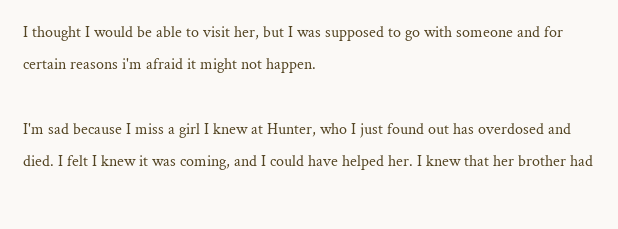I thought I would be able to visit her, but I was supposed to go with someone and for certain reasons i'm afraid it might not happen.

I'm sad because I miss a girl I knew at Hunter, who I just found out has overdosed and died. I felt I knew it was coming, and I could have helped her. I knew that her brother had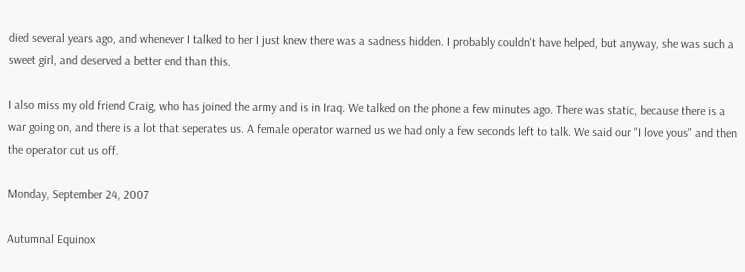died several years ago, and whenever I talked to her I just knew there was a sadness hidden. I probably couldn't have helped, but anyway, she was such a sweet girl, and deserved a better end than this.

I also miss my old friend Craig, who has joined the army and is in Iraq. We talked on the phone a few minutes ago. There was static, because there is a war going on, and there is a lot that seperates us. A female operator warned us we had only a few seconds left to talk. We said our "I love yous" and then the operator cut us off.

Monday, September 24, 2007

Autumnal Equinox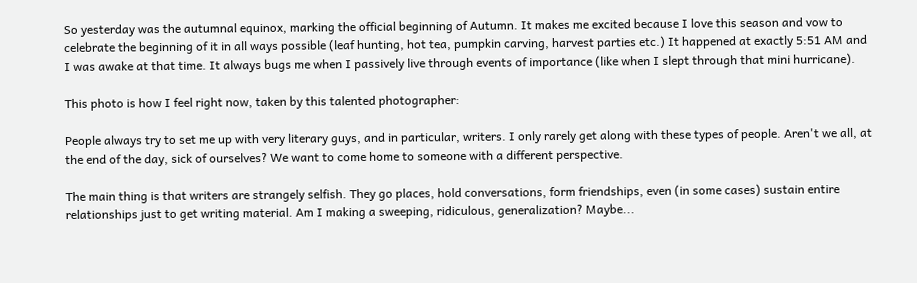So yesterday was the autumnal equinox, marking the official beginning of Autumn. It makes me excited because I love this season and vow to celebrate the beginning of it in all ways possible (leaf hunting, hot tea, pumpkin carving, harvest parties etc.) It happened at exactly 5:51 AM and I was awake at that time. It always bugs me when I passively live through events of importance (like when I slept through that mini hurricane).

This photo is how I feel right now, taken by this talented photographer:

People always try to set me up with very literary guys, and in particular, writers. I only rarely get along with these types of people. Aren't we all, at the end of the day, sick of ourselves? We want to come home to someone with a different perspective.

The main thing is that writers are strangely selfish. They go places, hold conversations, form friendships, even (in some cases) sustain entire relationships just to get writing material. Am I making a sweeping, ridiculous, generalization? Maybe...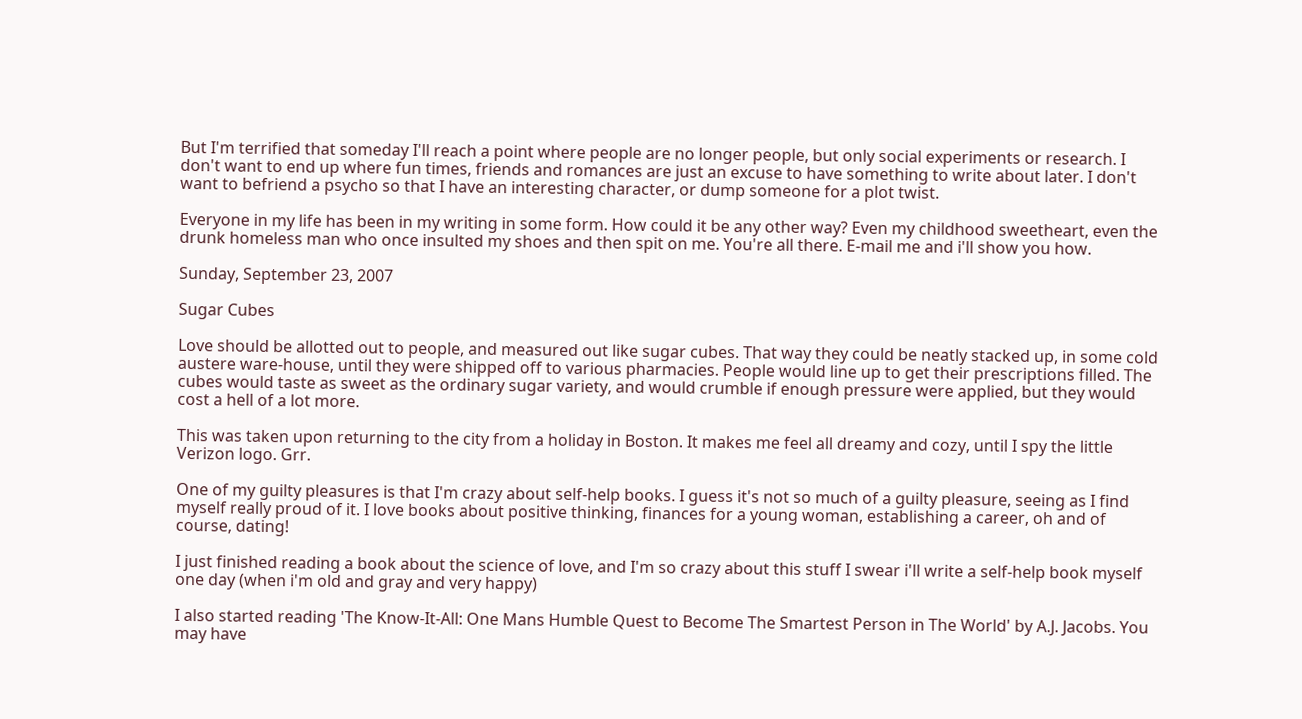But I'm terrified that someday I'll reach a point where people are no longer people, but only social experiments or research. I don't want to end up where fun times, friends and romances are just an excuse to have something to write about later. I don't want to befriend a psycho so that I have an interesting character, or dump someone for a plot twist.

Everyone in my life has been in my writing in some form. How could it be any other way? Even my childhood sweetheart, even the drunk homeless man who once insulted my shoes and then spit on me. You're all there. E-mail me and i'll show you how.

Sunday, September 23, 2007

Sugar Cubes

Love should be allotted out to people, and measured out like sugar cubes. That way they could be neatly stacked up, in some cold austere ware-house, until they were shipped off to various pharmacies. People would line up to get their prescriptions filled. The cubes would taste as sweet as the ordinary sugar variety, and would crumble if enough pressure were applied, but they would cost a hell of a lot more.

This was taken upon returning to the city from a holiday in Boston. It makes me feel all dreamy and cozy, until I spy the little Verizon logo. Grr.

One of my guilty pleasures is that I'm crazy about self-help books. I guess it's not so much of a guilty pleasure, seeing as I find myself really proud of it. I love books about positive thinking, finances for a young woman, establishing a career, oh and of course, dating!

I just finished reading a book about the science of love, and I'm so crazy about this stuff I swear i'll write a self-help book myself one day (when i'm old and gray and very happy)

I also started reading 'The Know-It-All: One Mans Humble Quest to Become The Smartest Person in The World' by A.J. Jacobs. You may have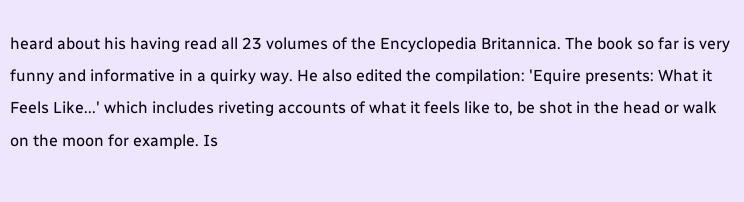heard about his having read all 23 volumes of the Encyclopedia Britannica. The book so far is very funny and informative in a quirky way. He also edited the compilation: 'Equire presents: What it Feels Like...' which includes riveting accounts of what it feels like to, be shot in the head or walk on the moon for example. Is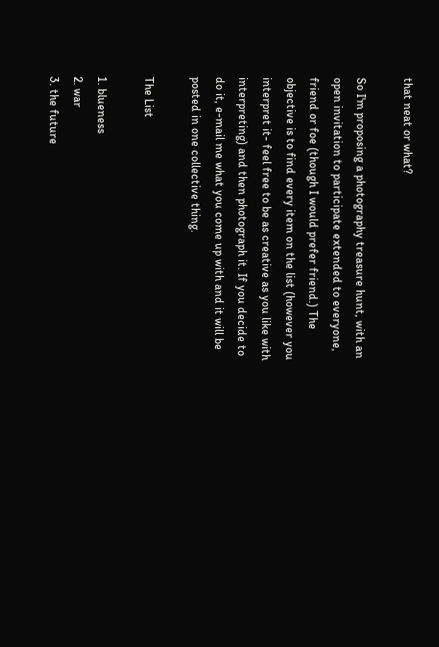that neat or what?

So I'm proposing a photography treasure hunt, with an open invitation to participate extended to everyone, friend or foe (though I would prefer friend.) The objective is to find every item on the list (however you interpret it- feel free to be as creative as you like with interpreting) and then photograph it. If you decide to do it, e-mail me what you come up with and it will be posted in one collective thing.

The List

1. blueness
2. war
3. the future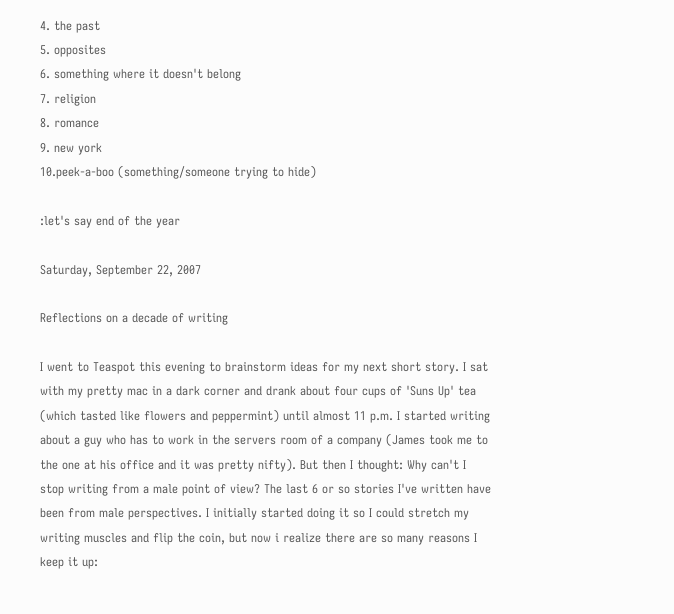4. the past
5. opposites
6. something where it doesn't belong
7. religion
8. romance
9. new york
10.peek-a-boo (something/someone trying to hide)

:let's say end of the year

Saturday, September 22, 2007

Reflections on a decade of writing

I went to Teaspot this evening to brainstorm ideas for my next short story. I sat with my pretty mac in a dark corner and drank about four cups of 'Suns Up' tea (which tasted like flowers and peppermint) until almost 11 p.m. I started writing about a guy who has to work in the servers room of a company (James took me to the one at his office and it was pretty nifty). But then I thought: Why can't I stop writing from a male point of view? The last 6 or so stories I've written have been from male perspectives. I initially started doing it so I could stretch my writing muscles and flip the coin, but now i realize there are so many reasons I keep it up: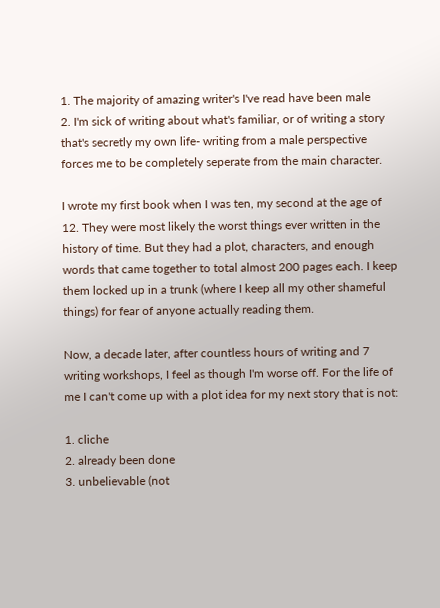1. The majority of amazing writer's I've read have been male
2. I'm sick of writing about what's familiar, or of writing a story that's secretly my own life- writing from a male perspective forces me to be completely seperate from the main character.

I wrote my first book when I was ten, my second at the age of 12. They were most likely the worst things ever written in the history of time. But they had a plot, characters, and enough words that came together to total almost 200 pages each. I keep them locked up in a trunk (where I keep all my other shameful things) for fear of anyone actually reading them.

Now, a decade later, after countless hours of writing and 7 writing workshops, I feel as though I'm worse off. For the life of me I can't come up with a plot idea for my next story that is not:

1. cliche
2. already been done
3. unbelievable (not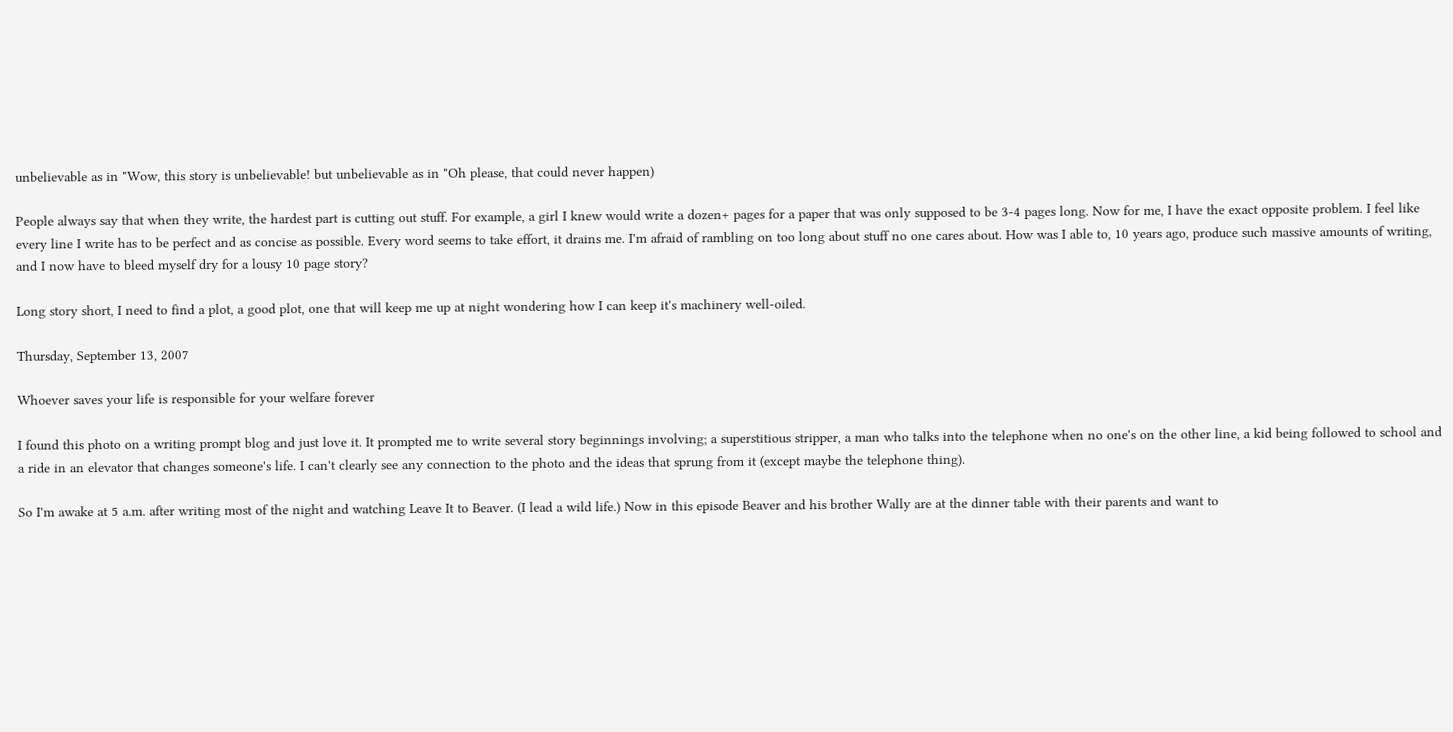unbelievable as in "Wow, this story is unbelievable! but unbelievable as in "Oh please, that could never happen)

People always say that when they write, the hardest part is cutting out stuff. For example, a girl I knew would write a dozen+ pages for a paper that was only supposed to be 3-4 pages long. Now for me, I have the exact opposite problem. I feel like every line I write has to be perfect and as concise as possible. Every word seems to take effort, it drains me. I'm afraid of rambling on too long about stuff no one cares about. How was I able to, 10 years ago, produce such massive amounts of writing, and I now have to bleed myself dry for a lousy 10 page story?

Long story short, I need to find a plot, a good plot, one that will keep me up at night wondering how I can keep it's machinery well-oiled.

Thursday, September 13, 2007

Whoever saves your life is responsible for your welfare forever

I found this photo on a writing prompt blog and just love it. It prompted me to write several story beginnings involving; a superstitious stripper, a man who talks into the telephone when no one's on the other line, a kid being followed to school and a ride in an elevator that changes someone's life. I can't clearly see any connection to the photo and the ideas that sprung from it (except maybe the telephone thing).

So I'm awake at 5 a.m. after writing most of the night and watching Leave It to Beaver. (I lead a wild life.) Now in this episode Beaver and his brother Wally are at the dinner table with their parents and want to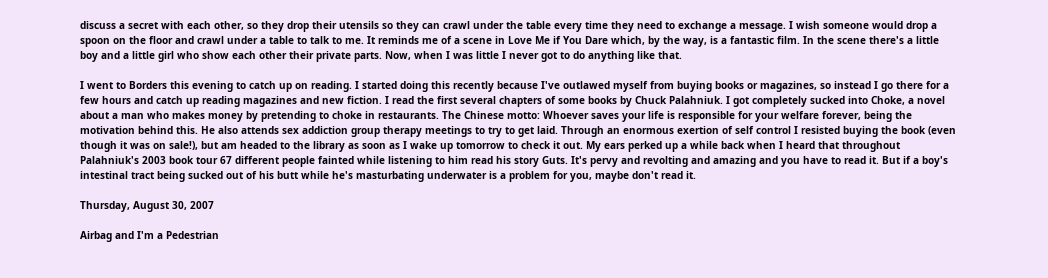discuss a secret with each other, so they drop their utensils so they can crawl under the table every time they need to exchange a message. I wish someone would drop a spoon on the floor and crawl under a table to talk to me. It reminds me of a scene in Love Me if You Dare which, by the way, is a fantastic film. In the scene there's a little boy and a little girl who show each other their private parts. Now, when I was little I never got to do anything like that.

I went to Borders this evening to catch up on reading. I started doing this recently because I've outlawed myself from buying books or magazines, so instead I go there for a few hours and catch up reading magazines and new fiction. I read the first several chapters of some books by Chuck Palahniuk. I got completely sucked into Choke, a novel about a man who makes money by pretending to choke in restaurants. The Chinese motto: Whoever saves your life is responsible for your welfare forever, being the motivation behind this. He also attends sex addiction group therapy meetings to try to get laid. Through an enormous exertion of self control I resisted buying the book (even though it was on sale!), but am headed to the library as soon as I wake up tomorrow to check it out. My ears perked up a while back when I heard that throughout Palahniuk's 2003 book tour 67 different people fainted while listening to him read his story Guts. It's pervy and revolting and amazing and you have to read it. But if a boy's intestinal tract being sucked out of his butt while he's masturbating underwater is a problem for you, maybe don't read it.

Thursday, August 30, 2007

Airbag and I'm a Pedestrian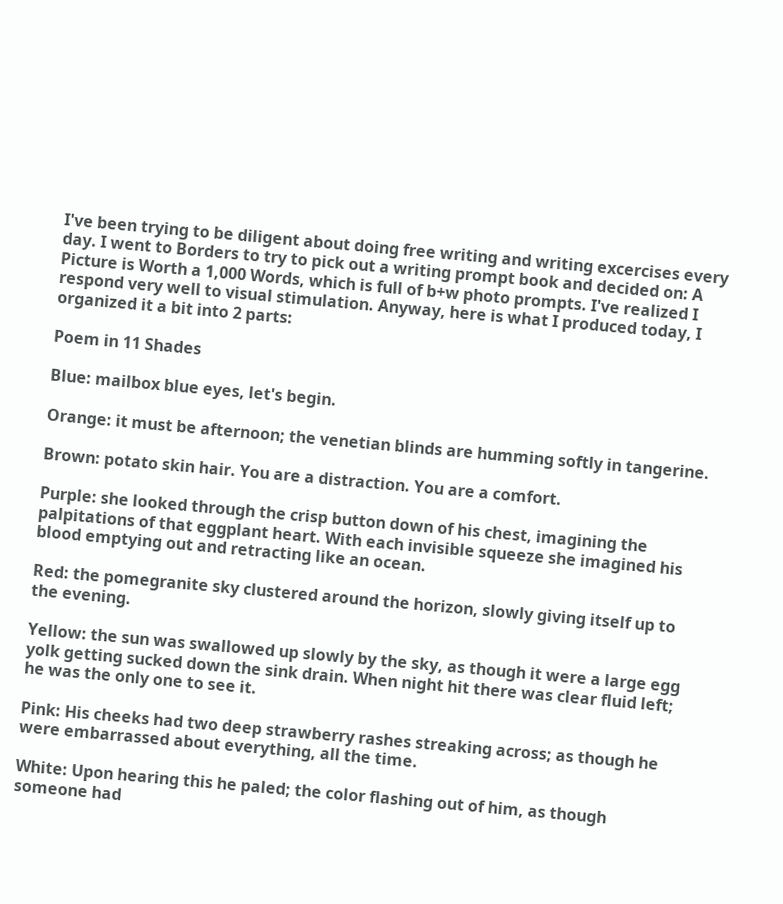I've been trying to be diligent about doing free writing and writing excercises every day. I went to Borders to try to pick out a writing prompt book and decided on: A Picture is Worth a 1,000 Words, which is full of b+w photo prompts. I've realized I respond very well to visual stimulation. Anyway, here is what I produced today, I organized it a bit into 2 parts:

Poem in 11 Shades

Blue: mailbox blue eyes, let's begin.

Orange: it must be afternoon; the venetian blinds are humming softly in tangerine.

Brown: potato skin hair. You are a distraction. You are a comfort.

Purple: she looked through the crisp button down of his chest, imagining the palpitations of that eggplant heart. With each invisible squeeze she imagined his blood emptying out and retracting like an ocean.

Red: the pomegranite sky clustered around the horizon, slowly giving itself up to the evening.

Yellow: the sun was swallowed up slowly by the sky, as though it were a large egg yolk getting sucked down the sink drain. When night hit there was clear fluid left; he was the only one to see it.

Pink: His cheeks had two deep strawberry rashes streaking across; as though he were embarrassed about everything, all the time.

White: Upon hearing this he paled; the color flashing out of him, as though someone had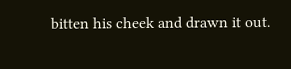bitten his cheek and drawn it out.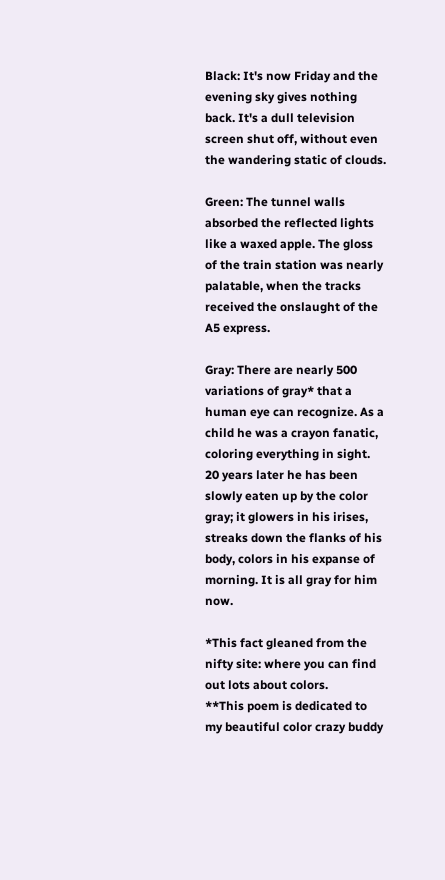Black: It's now Friday and the evening sky gives nothing back. It's a dull television screen shut off, without even the wandering static of clouds.

Green: The tunnel walls absorbed the reflected lights like a waxed apple. The gloss of the train station was nearly palatable, when the tracks received the onslaught of the A5 express.

Gray: There are nearly 500 variations of gray* that a human eye can recognize. As a child he was a crayon fanatic, coloring everything in sight. 20 years later he has been slowly eaten up by the color gray; it glowers in his irises, streaks down the flanks of his body, colors in his expanse of morning. It is all gray for him now.

*This fact gleaned from the nifty site: where you can find out lots about colors.
**This poem is dedicated to my beautiful color crazy buddy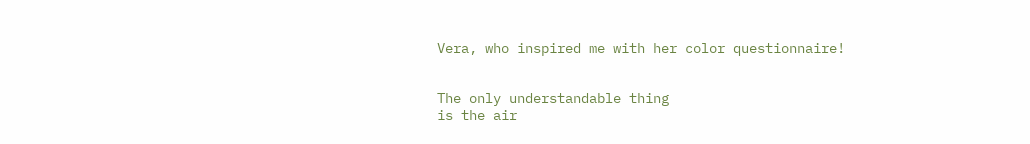Vera, who inspired me with her color questionnaire!


The only understandable thing
is the air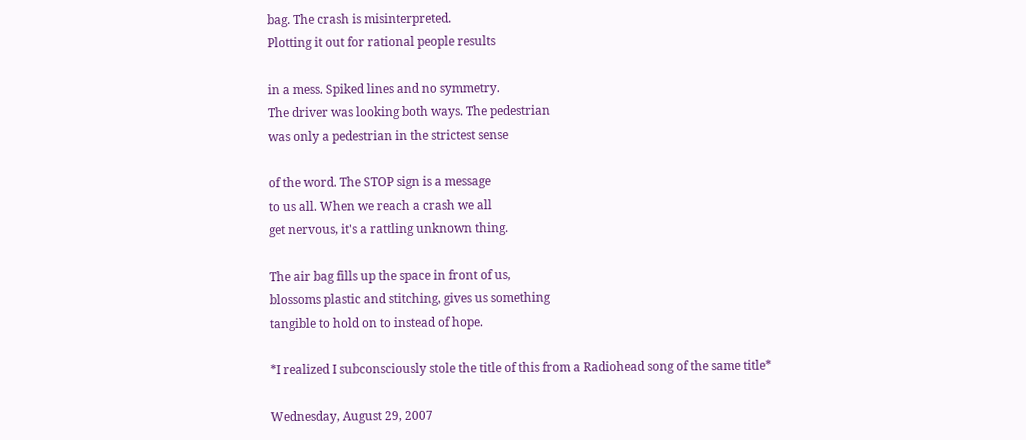bag. The crash is misinterpreted.
Plotting it out for rational people results

in a mess. Spiked lines and no symmetry.
The driver was looking both ways. The pedestrian
was only a pedestrian in the strictest sense

of the word. The STOP sign is a message
to us all. When we reach a crash we all
get nervous, it's a rattling unknown thing.

The air bag fills up the space in front of us,
blossoms plastic and stitching, gives us something
tangible to hold on to instead of hope.

*I realized I subconsciously stole the title of this from a Radiohead song of the same title*

Wednesday, August 29, 2007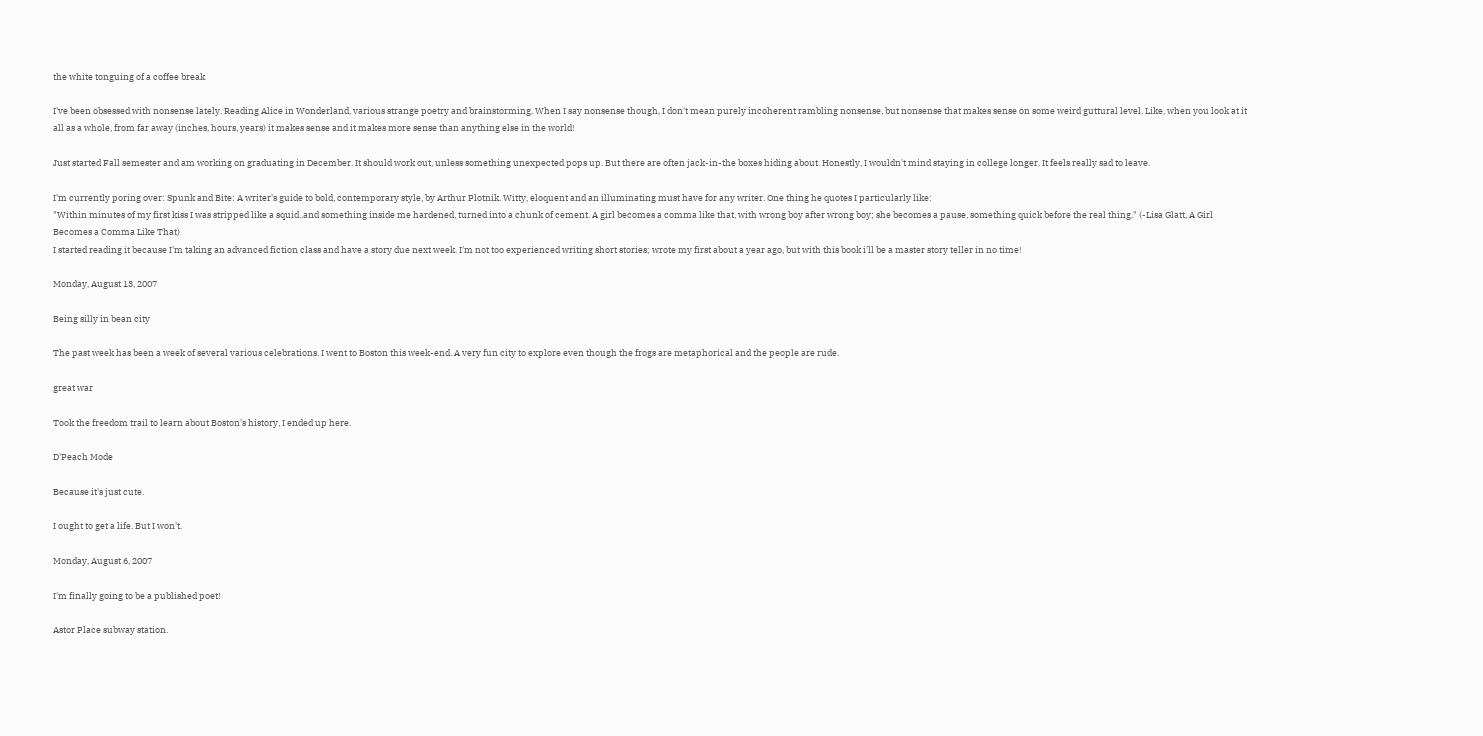the white tonguing of a coffee break

I've been obsessed with nonsense lately. Reading Alice in Wonderland, various strange poetry and brainstorming. When I say nonsense though, I don't mean purely incoherent rambling nonsense, but nonsense that makes sense on some weird guttural level. Like, when you look at it all as a whole, from far away (inches, hours, years) it makes sense and it makes more sense than anything else in the world!

Just started Fall semester and am working on graduating in December. It should work out, unless something unexpected pops up. But there are often jack-in-the boxes hiding about. Honestly, I wouldn't mind staying in college longer. It feels really sad to leave.

I'm currently poring over: Spunk and Bite: A writer's guide to bold, contemporary style, by Arthur Plotnik. Witty, eloquent and an illuminating must have for any writer. One thing he quotes I particularly like:
"Within minutes of my first kiss I was stripped like a squid..and something inside me hardened, turned into a chunk of cement. A girl becomes a comma like that, with wrong boy after wrong boy; she becomes a pause, something quick before the real thing." (-Lisa Glatt, A Girl Becomes a Comma Like That)
I started reading it because I'm taking an advanced fiction class and have a story due next week. I'm not too experienced writing short stories; wrote my first about a year ago, but with this book i'll be a master story teller in no time!

Monday, August 13, 2007

Being silly in bean city

The past week has been a week of several various celebrations. I went to Boston this week-end. A very fun city to explore even though the frogs are metaphorical and the people are rude.

great war

Took the freedom trail to learn about Boston's history, I ended up here.

D'Peach Mode

Because it's just cute.

I ought to get a life. But I won't.

Monday, August 6, 2007

I'm finally going to be a published poet!

Astor Place subway station.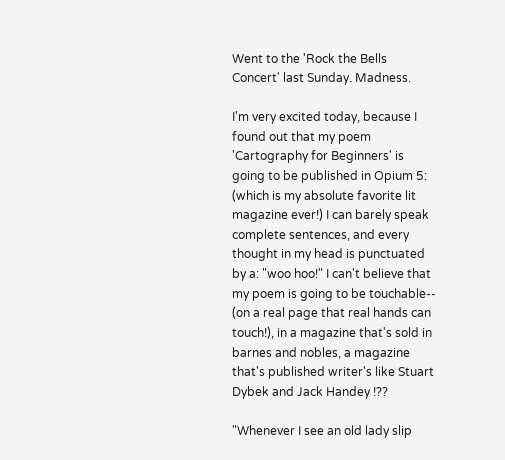Went to the 'Rock the Bells Concert' last Sunday. Madness.

I'm very excited today, because I found out that my poem 'Cartography for Beginners' is going to be published in Opium 5: (which is my absolute favorite lit magazine ever!) I can barely speak complete sentences, and every thought in my head is punctuated by a: "woo hoo!" I can't believe that my poem is going to be touchable-- (on a real page that real hands can touch!), in a magazine that's sold in barnes and nobles, a magazine that's published writer's like Stuart Dybek and Jack Handey !??

"Whenever I see an old lady slip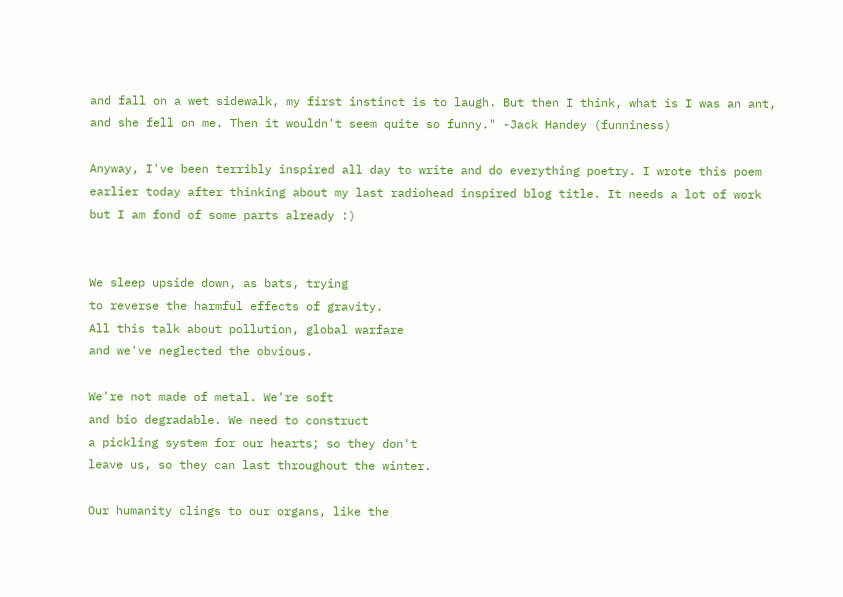and fall on a wet sidewalk, my first instinct is to laugh. But then I think, what is I was an ant, and she fell on me. Then it wouldn't seem quite so funny." -Jack Handey (funniness)

Anyway, I've been terribly inspired all day to write and do everything poetry. I wrote this poem earlier today after thinking about my last radiohead inspired blog title. It needs a lot of work but I am fond of some parts already :)


We sleep upside down, as bats, trying
to reverse the harmful effects of gravity.
All this talk about pollution, global warfare
and we've neglected the obvious.

We're not made of metal. We're soft
and bio degradable. We need to construct
a pickling system for our hearts; so they don't
leave us, so they can last throughout the winter.

Our humanity clings to our organs, like the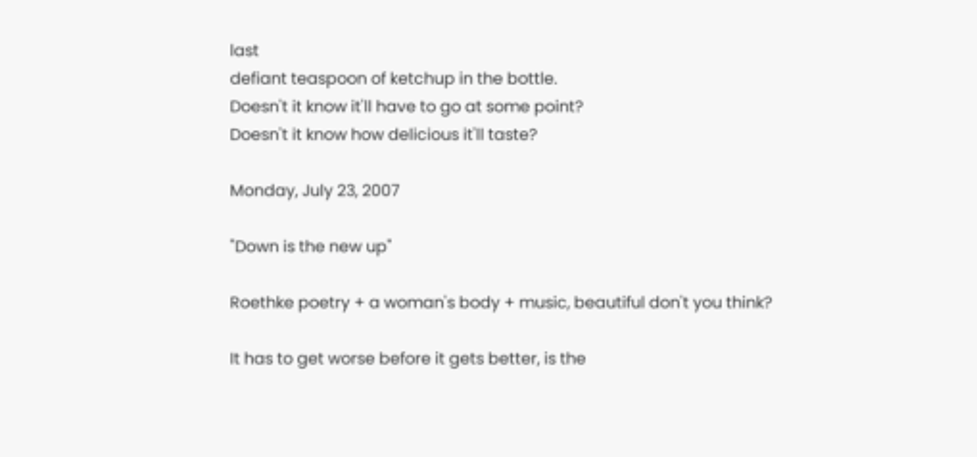last
defiant teaspoon of ketchup in the bottle.
Doesn't it know it'll have to go at some point?
Doesn't it know how delicious it'll taste?

Monday, July 23, 2007

"Down is the new up"

Roethke poetry + a woman's body + music, beautiful don't you think?

It has to get worse before it gets better, is the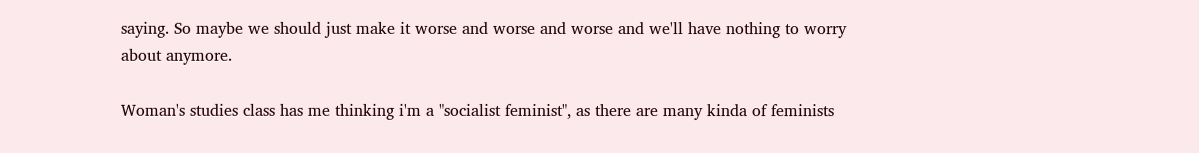saying. So maybe we should just make it worse and worse and worse and we'll have nothing to worry about anymore.

Woman's studies class has me thinking i'm a "socialist feminist", as there are many kinda of feminists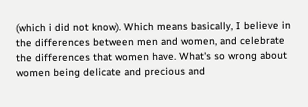(which i did not know). Which means basically, I believe in the differences between men and women, and celebrate the differences that women have. What's so wrong about women being delicate and precious and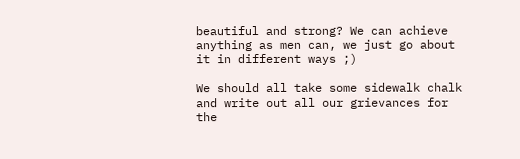beautiful and strong? We can achieve anything as men can, we just go about it in different ways ;)

We should all take some sidewalk chalk and write out all our grievances for the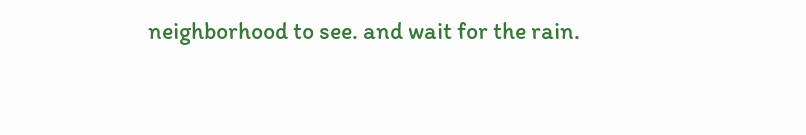neighborhood to see. and wait for the rain.